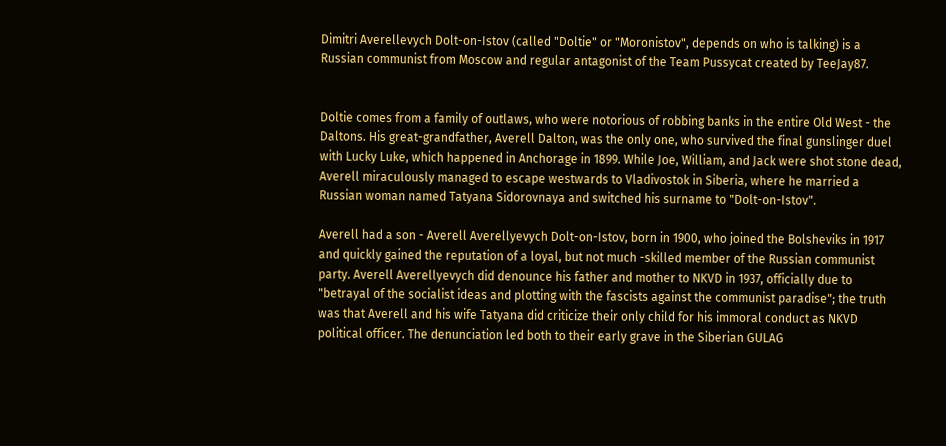Dimitri Averellevych Dolt-on-Istov (called "Doltie" or "Moronistov", depends on who is talking) is a Russian communist from Moscow and regular antagonist of the Team Pussycat created by TeeJay87.


Doltie comes from a family of outlaws, who were notorious of robbing banks in the entire Old West - the Daltons. His great-grandfather, Averell Dalton, was the only one, who survived the final gunslinger duel with Lucky Luke, which happened in Anchorage in 1899. While Joe, William, and Jack were shot stone dead, Averell miraculously managed to escape westwards to Vladivostok in Siberia, where he married a Russian woman named Tatyana Sidorovnaya and switched his surname to "Dolt-on-Istov".

Averell had a son - Averell Averellyevych Dolt-on-Istov, born in 1900, who joined the Bolsheviks in 1917 and quickly gained the reputation of a loyal, but not much -skilled member of the Russian communist party. Averell Averellyevych did denounce his father and mother to NKVD in 1937, officially due to "betrayal of the socialist ideas and plotting with the fascists against the communist paradise"; the truth was that Averell and his wife Tatyana did criticize their only child for his immoral conduct as NKVD political officer. The denunciation led both to their early grave in the Siberian GULAG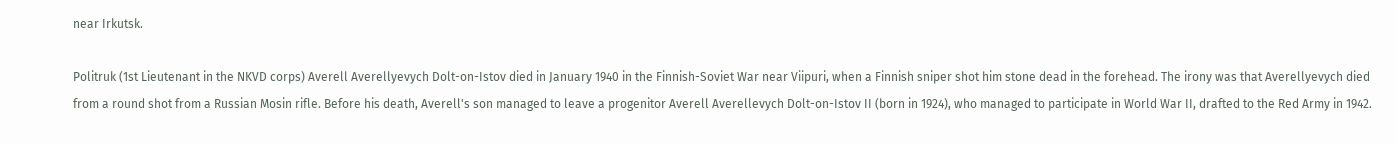near Irkutsk.

Politruk (1st Lieutenant in the NKVD corps) Averell Averellyevych Dolt-on-Istov died in January 1940 in the Finnish-Soviet War near Viipuri, when a Finnish sniper shot him stone dead in the forehead. The irony was that Averellyevych died from a round shot from a Russian Mosin rifle. Before his death, Averell's son managed to leave a progenitor Averell Averellevych Dolt-on-Istov II (born in 1924), who managed to participate in World War II, drafted to the Red Army in 1942.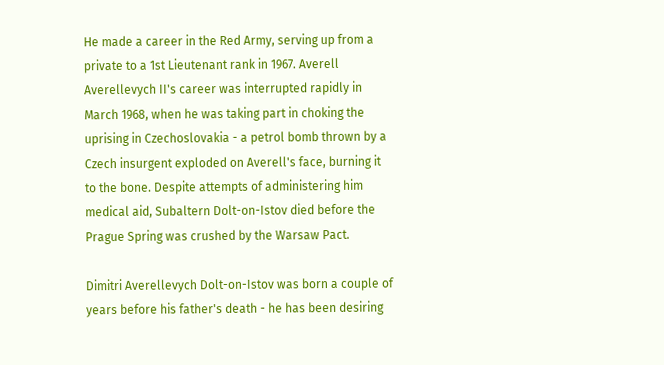He made a career in the Red Army, serving up from a private to a 1st Lieutenant rank in 1967. Averell Averellevych II's career was interrupted rapidly in March 1968, when he was taking part in choking the uprising in Czechoslovakia - a petrol bomb thrown by a Czech insurgent exploded on Averell's face, burning it to the bone. Despite attempts of administering him medical aid, Subaltern Dolt-on-Istov died before the Prague Spring was crushed by the Warsaw Pact.

Dimitri Averellevych Dolt-on-Istov was born a couple of years before his father's death - he has been desiring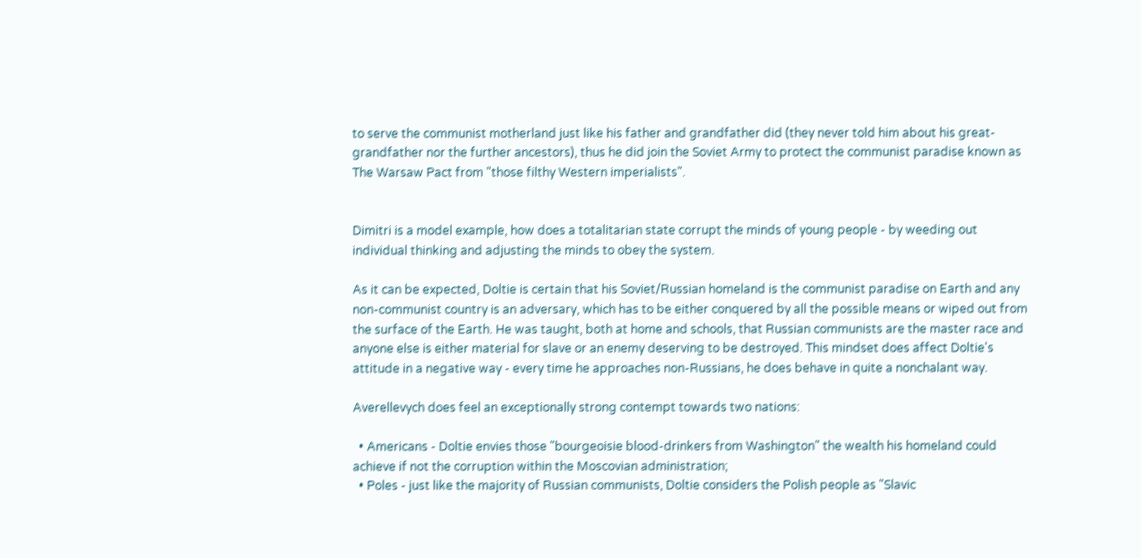to serve the communist motherland just like his father and grandfather did (they never told him about his great-grandfather nor the further ancestors), thus he did join the Soviet Army to protect the communist paradise known as The Warsaw Pact from "those filthy Western imperialists".


Dimitri is a model example, how does a totalitarian state corrupt the minds of young people - by weeding out individual thinking and adjusting the minds to obey the system.

As it can be expected, Doltie is certain that his Soviet/Russian homeland is the communist paradise on Earth and any non-communist country is an adversary, which has to be either conquered by all the possible means or wiped out from the surface of the Earth. He was taught, both at home and schools, that Russian communists are the master race and anyone else is either material for slave or an enemy deserving to be destroyed. This mindset does affect Doltie's attitude in a negative way - every time he approaches non-Russians, he does behave in quite a nonchalant way.

Averellevych does feel an exceptionally strong contempt towards two nations:

  • Americans - Doltie envies those "bourgeoisie blood-drinkers from Washington" the wealth his homeland could achieve if not the corruption within the Moscovian administration;
  • Poles - just like the majority of Russian communists, Doltie considers the Polish people as "Slavic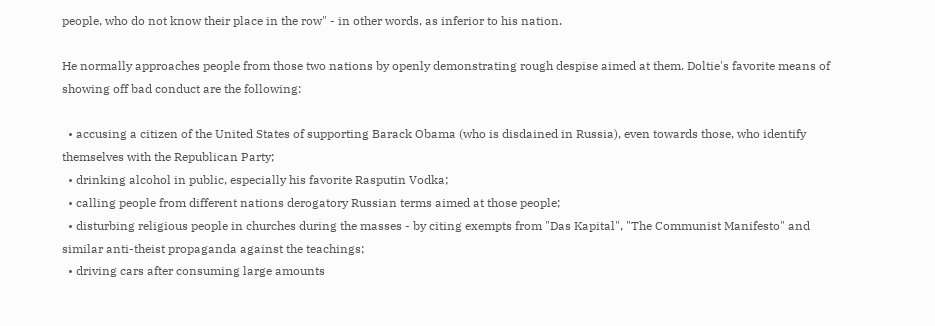people, who do not know their place in the row" - in other words, as inferior to his nation.

He normally approaches people from those two nations by openly demonstrating rough despise aimed at them. Doltie's favorite means of showing off bad conduct are the following:

  • accusing a citizen of the United States of supporting Barack Obama (who is disdained in Russia), even towards those, who identify themselves with the Republican Party;
  • drinking alcohol in public, especially his favorite Rasputin Vodka;
  • calling people from different nations derogatory Russian terms aimed at those people;
  • disturbing religious people in churches during the masses - by citing exempts from "Das Kapital", "The Communist Manifesto" and similar anti-theist propaganda against the teachings;
  • driving cars after consuming large amounts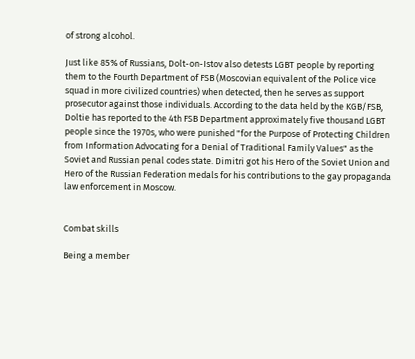of strong alcohol.

Just like 85% of Russians, Dolt-on-Istov also detests LGBT people by reporting them to the Fourth Department of FSB (Moscovian equivalent of the Police vice squad in more civilized countries) when detected, then he serves as support prosecutor against those individuals. According to the data held by the KGB/FSB, Doltie has reported to the 4th FSB Department approximately five thousand LGBT people since the 1970s, who were punished "for the Purpose of Protecting Children from Information Advocating for a Denial of Traditional Family Values" as the Soviet and Russian penal codes state. Dimitri got his Hero of the Soviet Union and Hero of the Russian Federation medals for his contributions to the gay propaganda law enforcement in Moscow.


Combat skills

Being a member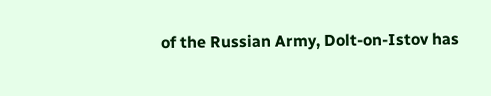of the Russian Army, Dolt-on-Istov has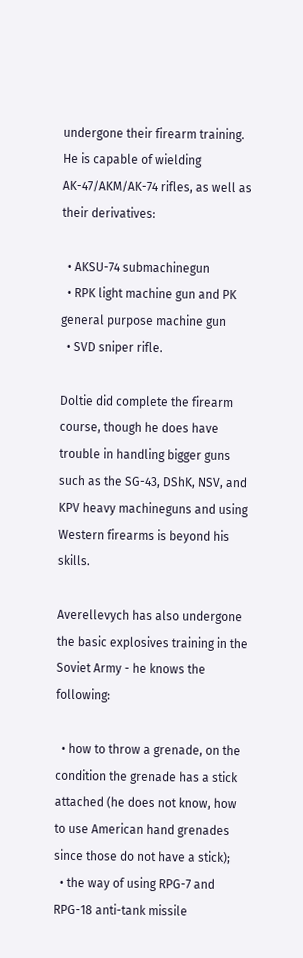undergone their firearm training. He is capable of wielding AK-47/AKM/AK-74 rifles, as well as their derivatives:

  • AKSU-74 submachinegun
  • RPK light machine gun and PK general purpose machine gun
  • SVD sniper rifle.

Doltie did complete the firearm course, though he does have trouble in handling bigger guns such as the SG-43, DShK, NSV, and KPV heavy machineguns and using Western firearms is beyond his skills.

Averellevych has also undergone the basic explosives training in the Soviet Army - he knows the following:

  • how to throw a grenade, on the condition the grenade has a stick attached (he does not know, how to use American hand grenades since those do not have a stick);
  • the way of using RPG-7 and RPG-18 anti-tank missile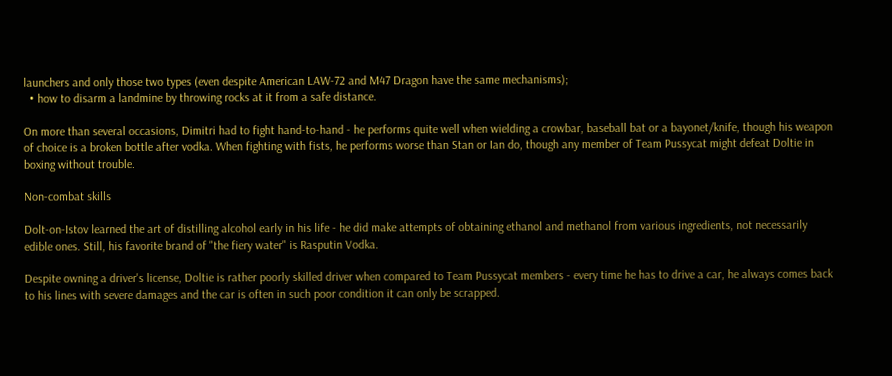launchers and only those two types (even despite American LAW-72 and M47 Dragon have the same mechanisms);
  • how to disarm a landmine by throwing rocks at it from a safe distance.

On more than several occasions, Dimitri had to fight hand-to-hand - he performs quite well when wielding a crowbar, baseball bat or a bayonet/knife, though his weapon of choice is a broken bottle after vodka. When fighting with fists, he performs worse than Stan or Ian do, though any member of Team Pussycat might defeat Doltie in boxing without trouble.

Non-combat skills

Dolt-on-Istov learned the art of distilling alcohol early in his life - he did make attempts of obtaining ethanol and methanol from various ingredients, not necessarily edible ones. Still, his favorite brand of "the fiery water" is Rasputin Vodka.

Despite owning a driver's license, Doltie is rather poorly skilled driver when compared to Team Pussycat members - every time he has to drive a car, he always comes back to his lines with severe damages and the car is often in such poor condition it can only be scrapped.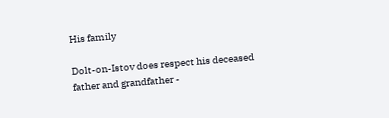His family

Dolt-on-Istov does respect his deceased father and grandfather -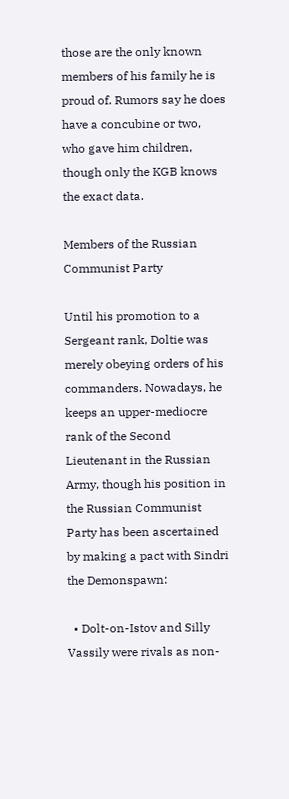those are the only known members of his family he is proud of. Rumors say he does have a concubine or two, who gave him children, though only the KGB knows the exact data.

Members of the Russian Communist Party

Until his promotion to a Sergeant rank, Doltie was merely obeying orders of his commanders. Nowadays, he keeps an upper-mediocre rank of the Second Lieutenant in the Russian Army, though his position in the Russian Communist Party has been ascertained by making a pact with Sindri the Demonspawn:

  • Dolt-on-Istov and Silly Vassily were rivals as non-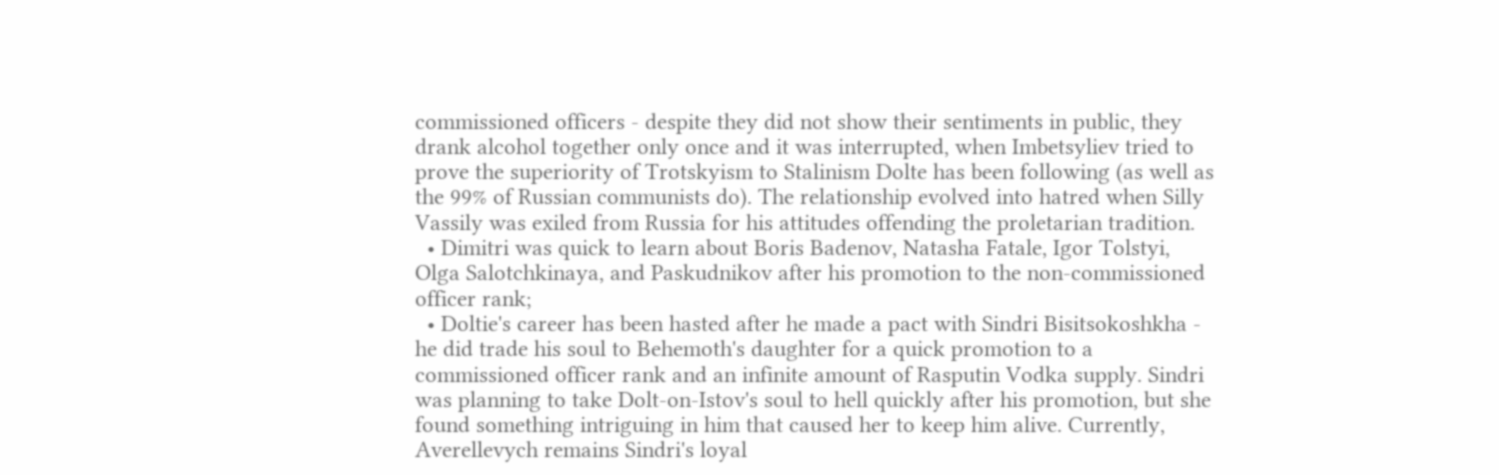commissioned officers - despite they did not show their sentiments in public, they drank alcohol together only once and it was interrupted, when Imbetsyliev tried to prove the superiority of Trotskyism to Stalinism Dolte has been following (as well as the 99% of Russian communists do). The relationship evolved into hatred when Silly Vassily was exiled from Russia for his attitudes offending the proletarian tradition.
  • Dimitri was quick to learn about Boris Badenov, Natasha Fatale, Igor Tolstyi, Olga Salotchkinaya, and Paskudnikov after his promotion to the non-commissioned officer rank;
  • Doltie's career has been hasted after he made a pact with Sindri Bisitsokoshkha - he did trade his soul to Behemoth's daughter for a quick promotion to a commissioned officer rank and an infinite amount of Rasputin Vodka supply. Sindri was planning to take Dolt-on-Istov's soul to hell quickly after his promotion, but she found something intriguing in him that caused her to keep him alive. Currently, Averellevych remains Sindri's loyal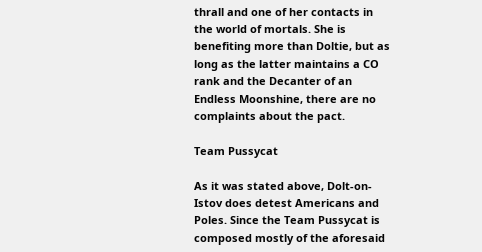thrall and one of her contacts in the world of mortals. She is benefiting more than Doltie, but as long as the latter maintains a CO rank and the Decanter of an Endless Moonshine, there are no complaints about the pact.

Team Pussycat

As it was stated above, Dolt-on-Istov does detest Americans and Poles. Since the Team Pussycat is composed mostly of the aforesaid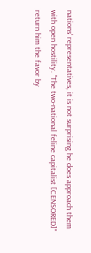nations' representatives, it is not surprising he does approach them with open hostility. "The two-national feline capitalist [CENSORED]" return him the favor by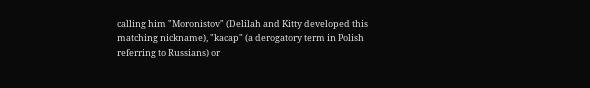calling him "Moronistov" (Delilah and Kitty developed this matching nickname), "kacap" (a derogatory term in Polish referring to Russians) or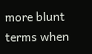more blunt terms when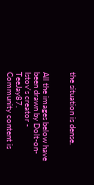the situation is dense.


All the images below have been drawn by Dolt-on-Istov's creator - TeeJay87.
Community content is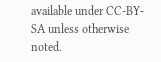available under CC-BY-SA unless otherwise noted.